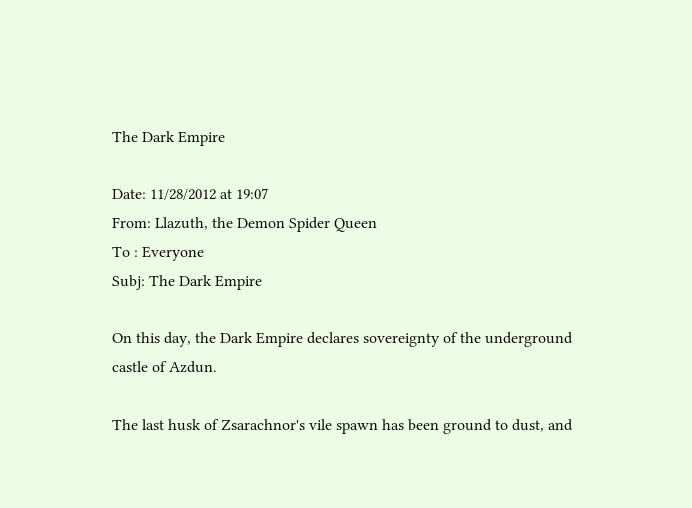The Dark Empire

Date: 11/28/2012 at 19:07
From: Llazuth, the Demon Spider Queen
To : Everyone
Subj: The Dark Empire

On this day, the Dark Empire declares sovereignty of the underground
castle of Azdun.

The last husk of Zsarachnor's vile spawn has been ground to dust, and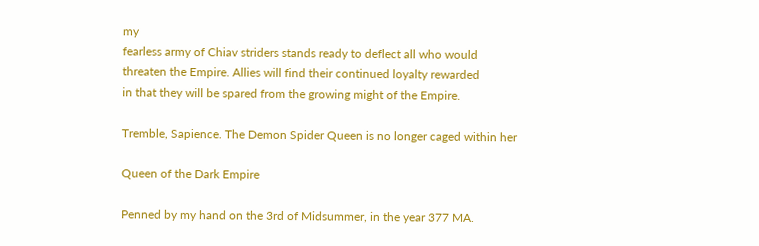my
fearless army of Chiav striders stands ready to deflect all who would
threaten the Empire. Allies will find their continued loyalty rewarded
in that they will be spared from the growing might of the Empire.

Tremble, Sapience. The Demon Spider Queen is no longer caged within her

Queen of the Dark Empire

Penned by my hand on the 3rd of Midsummer, in the year 377 MA.